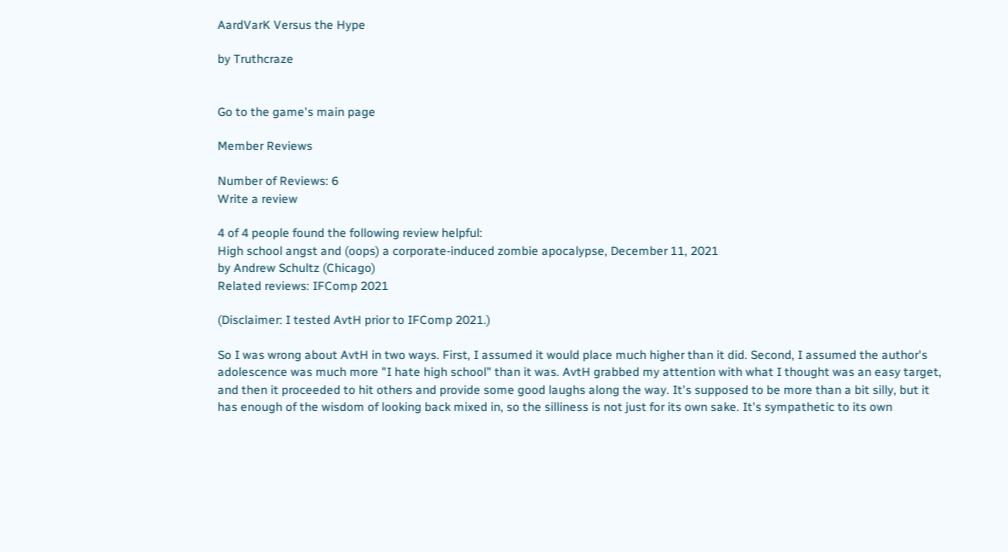AardVarK Versus the Hype

by Truthcraze


Go to the game's main page

Member Reviews

Number of Reviews: 6
Write a review

4 of 4 people found the following review helpful:
High school angst and (oops) a corporate-induced zombie apocalypse, December 11, 2021
by Andrew Schultz (Chicago)
Related reviews: IFComp 2021

(Disclaimer: I tested AvtH prior to IFComp 2021.)

So I was wrong about AvtH in two ways. First, I assumed it would place much higher than it did. Second, I assumed the author's adolescence was much more "I hate high school" than it was. AvtH grabbed my attention with what I thought was an easy target, and then it proceeded to hit others and provide some good laughs along the way. It's supposed to be more than a bit silly, but it has enough of the wisdom of looking back mixed in, so the silliness is not just for its own sake. It's sympathetic to its own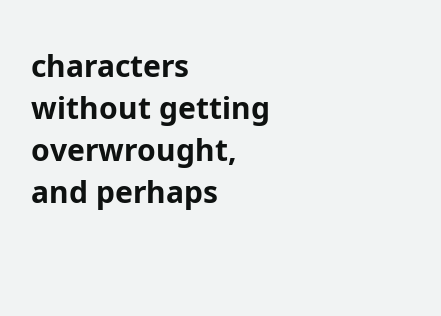characters without getting overwrought, and perhaps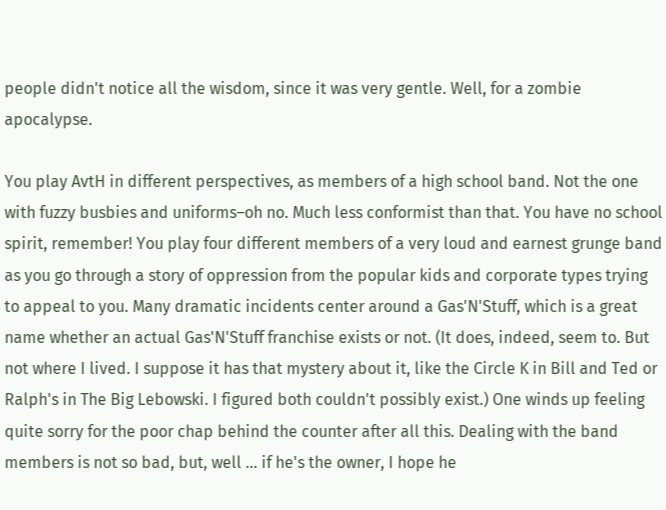people didn't notice all the wisdom, since it was very gentle. Well, for a zombie apocalypse.

You play AvtH in different perspectives, as members of a high school band. Not the one with fuzzy busbies and uniforms–oh no. Much less conformist than that. You have no school spirit, remember! You play four different members of a very loud and earnest grunge band as you go through a story of oppression from the popular kids and corporate types trying to appeal to you. Many dramatic incidents center around a Gas'N'Stuff, which is a great name whether an actual Gas'N'Stuff franchise exists or not. (It does, indeed, seem to. But not where I lived. I suppose it has that mystery about it, like the Circle K in Bill and Ted or Ralph's in The Big Lebowski. I figured both couldn't possibly exist.) One winds up feeling quite sorry for the poor chap behind the counter after all this. Dealing with the band members is not so bad, but, well ... if he's the owner, I hope he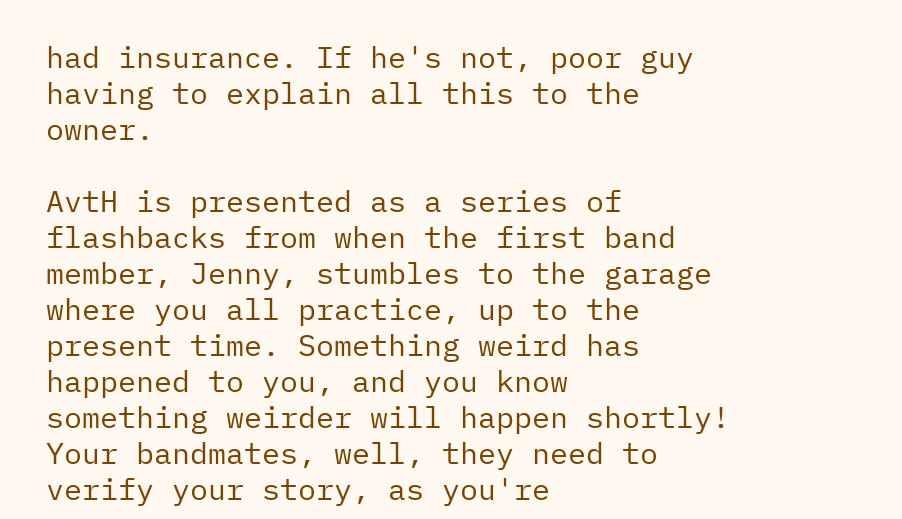had insurance. If he's not, poor guy having to explain all this to the owner.

AvtH is presented as a series of flashbacks from when the first band member, Jenny, stumbles to the garage where you all practice, up to the present time. Something weird has happened to you, and you know something weirder will happen shortly! Your bandmates, well, they need to verify your story, as you're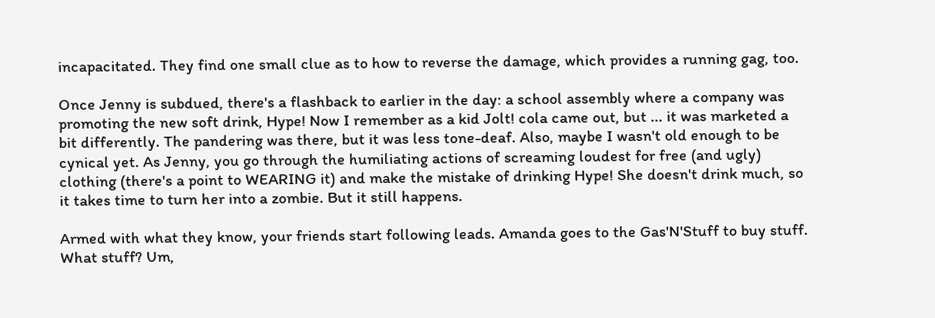incapacitated. They find one small clue as to how to reverse the damage, which provides a running gag, too.

Once Jenny is subdued, there's a flashback to earlier in the day: a school assembly where a company was promoting the new soft drink, Hype! Now I remember as a kid Jolt! cola came out, but ... it was marketed a bit differently. The pandering was there, but it was less tone-deaf. Also, maybe I wasn't old enough to be cynical yet. As Jenny, you go through the humiliating actions of screaming loudest for free (and ugly) clothing (there's a point to WEARING it) and make the mistake of drinking Hype! She doesn't drink much, so it takes time to turn her into a zombie. But it still happens.

Armed with what they know, your friends start following leads. Amanda goes to the Gas'N'Stuff to buy stuff. What stuff? Um,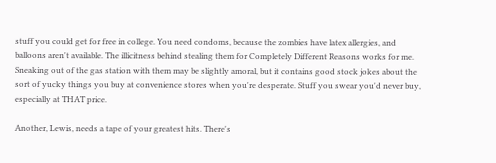stuff you could get for free in college. You need condoms, because the zombies have latex allergies, and balloons aren't available. The illicitness behind stealing them for Completely Different Reasons works for me. Sneaking out of the gas station with them may be slightly amoral, but it contains good stock jokes about the sort of yucky things you buy at convenience stores when you're desperate. Stuff you swear you'd never buy, especially at THAT price.

Another, Lewis, needs a tape of your greatest hits. There's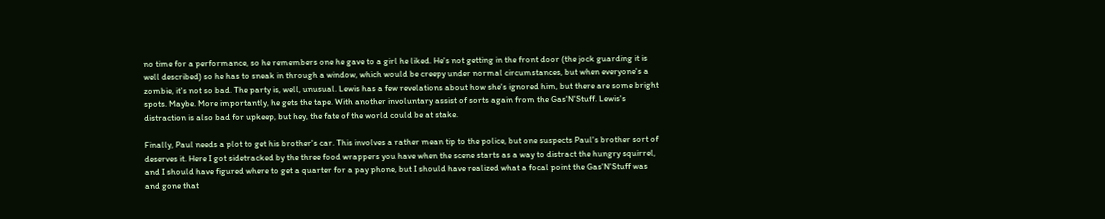no time for a performance, so he remembers one he gave to a girl he liked. He's not getting in the front door (the jock guarding it is well described) so he has to sneak in through a window, which would be creepy under normal circumstances, but when everyone's a zombie, it's not so bad. The party is, well, unusual. Lewis has a few revelations about how she's ignored him, but there are some bright spots. Maybe. More importantly, he gets the tape. With another involuntary assist of sorts again from the Gas'N'Stuff. Lewis's distraction is also bad for upkeep, but hey, the fate of the world could be at stake.

Finally, Paul needs a plot to get his brother's car. This involves a rather mean tip to the police, but one suspects Paul's brother sort of deserves it. Here I got sidetracked by the three food wrappers you have when the scene starts as a way to distract the hungry squirrel, and I should have figured where to get a quarter for a pay phone, but I should have realized what a focal point the Gas'N'Stuff was and gone that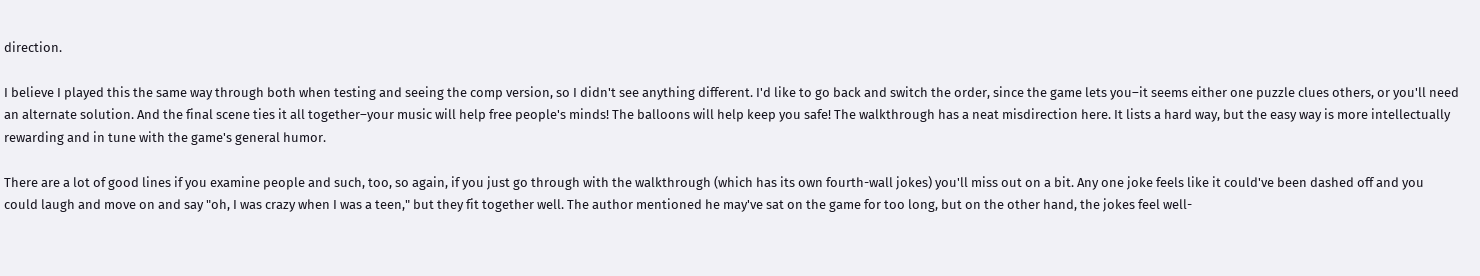direction.

I believe I played this the same way through both when testing and seeing the comp version, so I didn't see anything different. I'd like to go back and switch the order, since the game lets you–it seems either one puzzle clues others, or you'll need an alternate solution. And the final scene ties it all together–your music will help free people's minds! The balloons will help keep you safe! The walkthrough has a neat misdirection here. It lists a hard way, but the easy way is more intellectually rewarding and in tune with the game's general humor.

There are a lot of good lines if you examine people and such, too, so again, if you just go through with the walkthrough (which has its own fourth-wall jokes) you'll miss out on a bit. Any one joke feels like it could've been dashed off and you could laugh and move on and say "oh, I was crazy when I was a teen," but they fit together well. The author mentioned he may've sat on the game for too long, but on the other hand, the jokes feel well-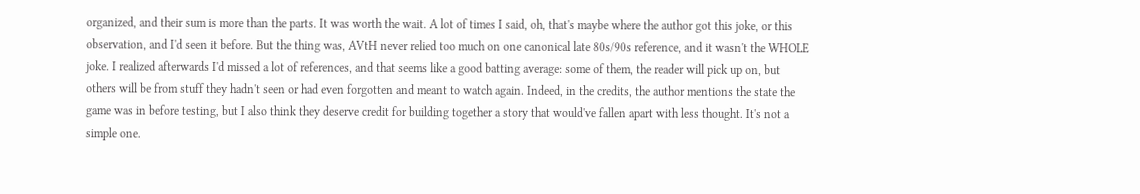organized, and their sum is more than the parts. It was worth the wait. A lot of times I said, oh, that's maybe where the author got this joke, or this observation, and I'd seen it before. But the thing was, AVtH never relied too much on one canonical late 80s/90s reference, and it wasn't the WHOLE joke. I realized afterwards I'd missed a lot of references, and that seems like a good batting average: some of them, the reader will pick up on, but others will be from stuff they hadn't seen or had even forgotten and meant to watch again. Indeed, in the credits, the author mentions the state the game was in before testing, but I also think they deserve credit for building together a story that would've fallen apart with less thought. It's not a simple one.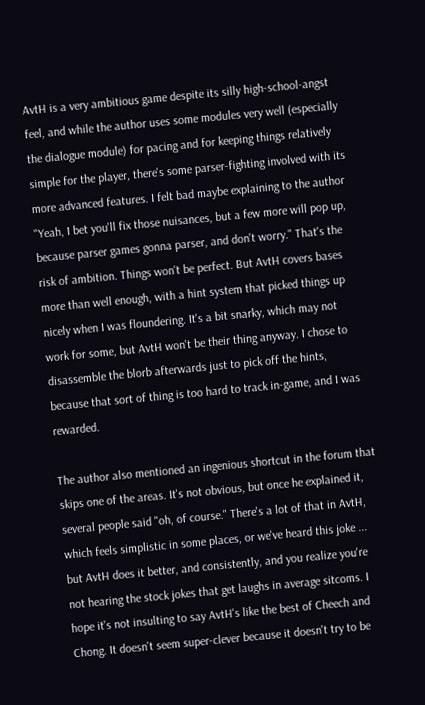AvtH is a very ambitious game despite its silly high-school-angst feel, and while the author uses some modules very well (especially the dialogue module) for pacing and for keeping things relatively simple for the player, there's some parser-fighting involved with its more advanced features. I felt bad maybe explaining to the author "Yeah, I bet you'll fix those nuisances, but a few more will pop up, because parser games gonna parser, and don't worry." That's the risk of ambition. Things won't be perfect. But AvtH covers bases more than well enough, with a hint system that picked things up nicely when I was floundering. It's a bit snarky, which may not work for some, but AvtH won't be their thing anyway. I chose to disassemble the blorb afterwards just to pick off the hints, because that sort of thing is too hard to track in-game, and I was rewarded.

The author also mentioned an ingenious shortcut in the forum that skips one of the areas. It's not obvious, but once he explained it, several people said "oh, of course." There's a lot of that in AvtH, which feels simplistic in some places, or we've heard this joke ... but AvtH does it better, and consistently, and you realize you're not hearing the stock jokes that get laughs in average sitcoms. I hope it's not insulting to say AvtH's like the best of Cheech and Chong. It doesn't seem super-clever because it doesn't try to be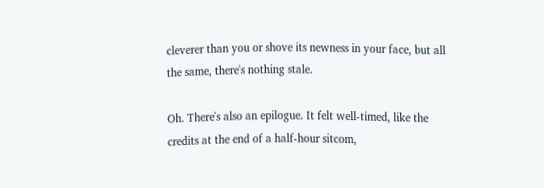cleverer than you or shove its newness in your face, but all the same, there's nothing stale.

Oh. There's also an epilogue. It felt well-timed, like the credits at the end of a half-hour sitcom,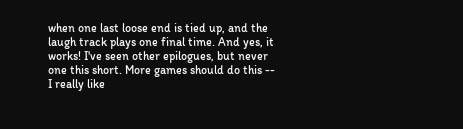when one last loose end is tied up, and the laugh track plays one final time. And yes, it works! I've seen other epilogues, but never one this short. More games should do this -- I really like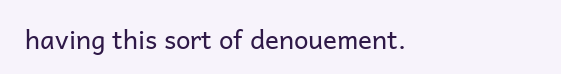having this sort of denouement.